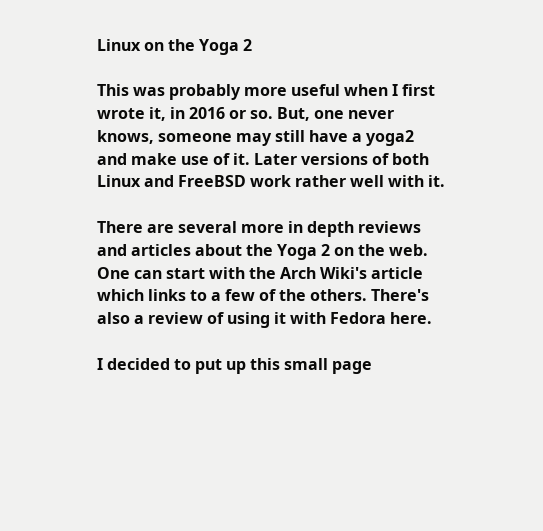Linux on the Yoga 2

This was probably more useful when I first wrote it, in 2016 or so. But, one never knows, someone may still have a yoga2 and make use of it. Later versions of both Linux and FreeBSD work rather well with it.

There are several more in depth reviews and articles about the Yoga 2 on the web. One can start with the Arch Wiki's article which links to a few of the others. There's also a review of using it with Fedora here.

I decided to put up this small page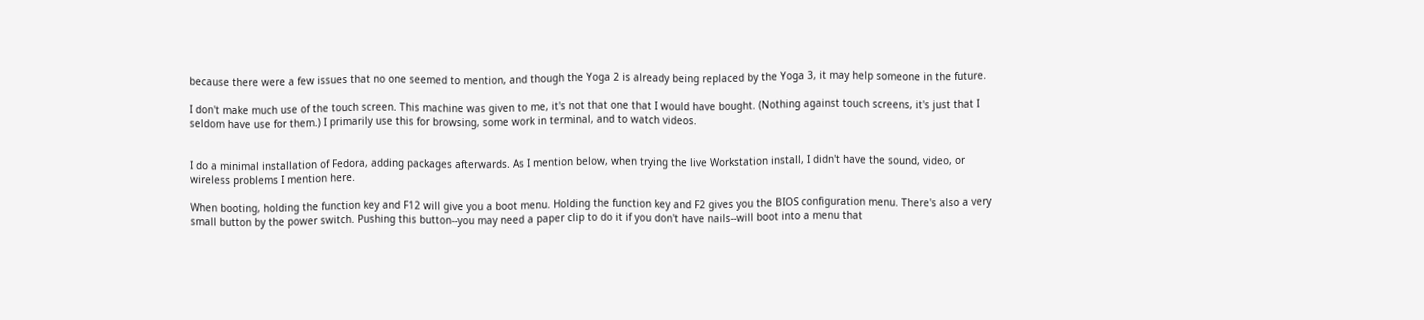because there were a few issues that no one seemed to mention, and though the Yoga 2 is already being replaced by the Yoga 3, it may help someone in the future.

I don't make much use of the touch screen. This machine was given to me, it's not that one that I would have bought. (Nothing against touch screens, it's just that I seldom have use for them.) I primarily use this for browsing, some work in terminal, and to watch videos.


I do a minimal installation of Fedora, adding packages afterwards. As I mention below, when trying the live Workstation install, I didn't have the sound, video, or wireless problems I mention here.

When booting, holding the function key and F12 will give you a boot menu. Holding the function key and F2 gives you the BIOS configuration menu. There's also a very small button by the power switch. Pushing this button--you may need a paper clip to do it if you don't have nails--will boot into a menu that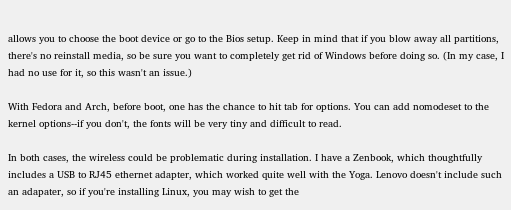allows you to choose the boot device or go to the Bios setup. Keep in mind that if you blow away all partitions, there's no reinstall media, so be sure you want to completely get rid of Windows before doing so. (In my case, I had no use for it, so this wasn't an issue.)

With Fedora and Arch, before boot, one has the chance to hit tab for options. You can add nomodeset to the kernel options--if you don't, the fonts will be very tiny and difficult to read.

In both cases, the wireless could be problematic during installation. I have a Zenbook, which thoughtfully includes a USB to RJ45 ethernet adapter, which worked quite well with the Yoga. Lenovo doesn't include such an adapater, so if you're installing Linux, you may wish to get the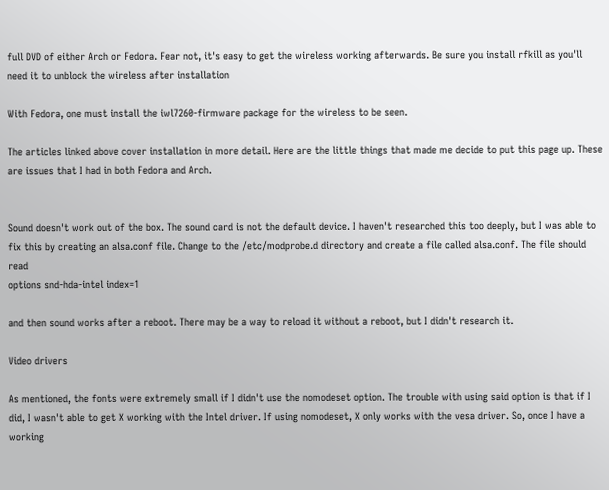full DVD of either Arch or Fedora. Fear not, it's easy to get the wireless working afterwards. Be sure you install rfkill as you'll need it to unblock the wireless after installation

With Fedora, one must install the iwl7260-firmware package for the wireless to be seen.

The articles linked above cover installation in more detail. Here are the little things that made me decide to put this page up. These are issues that I had in both Fedora and Arch.


Sound doesn't work out of the box. The sound card is not the default device. I haven't researched this too deeply, but I was able to fix this by creating an alsa.conf file. Change to the /etc/modprobe.d directory and create a file called alsa.conf. The file should read
options snd-hda-intel index=1

and then sound works after a reboot. There may be a way to reload it without a reboot, but I didn't research it.

Video drivers

As mentioned, the fonts were extremely small if I didn't use the nomodeset option. The trouble with using said option is that if I did, I wasn't able to get X working with the Intel driver. If using nomodeset, X only works with the vesa driver. So, once I have a working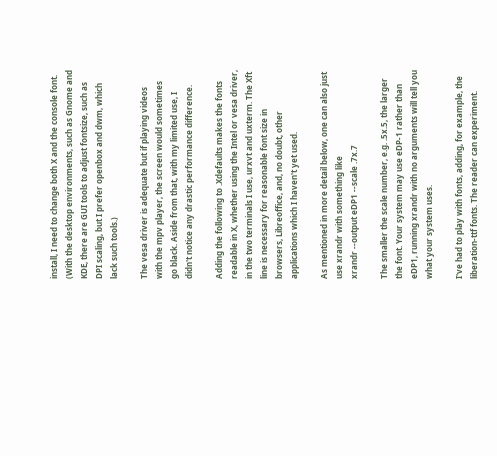install, I need to change both X and the console font. (With the desktop environments, such as Gnome and KDE, there are GUI tools to adjust fontsize, such as DPI scaling, but I prefer openbox and dwm, which lack such tools.)

The vesa driver is adequate but if playing videos with the mpv player, the screen would sometimes go black. Aside from that, with my limited use, I didn't notice any drastic performance difference.

Adding the following to .Xdefaults makes the fonts readable in X, whether using the Intel or vesa driver, in the two terminals I use, urxvt and uxterm. The Xft line is necessary for reasonable font size in browsers, Libreoffice, and, no doubt, other applications which I haven't yet used.

As mentioned in more detail below, one can also just use xrandr with something like
xrandr --output eDP1 --scale .7x.7

The smaller the scale number, e.g. .5x.5, the larger the font. Your system may use eDP-1 rather than eDP1, running xrandr with no arguments will tell you what your system uses.

I've had to play with fonts, adding, for example, the liberation-ttf fonts. The reader can experiment.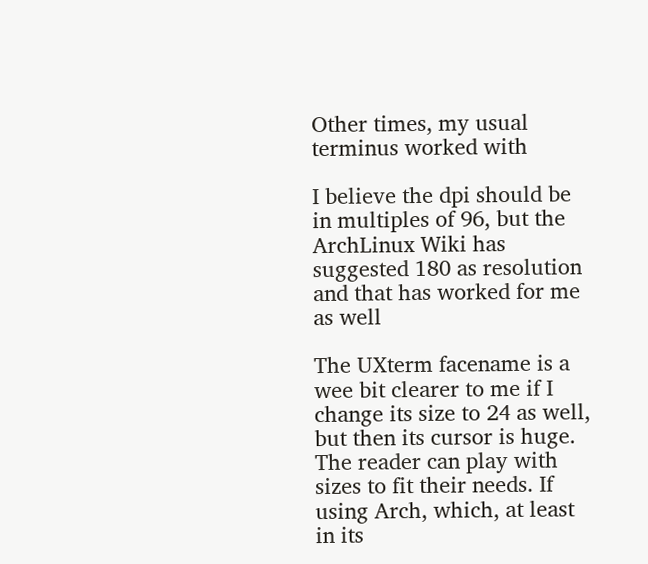Other times, my usual terminus worked with

I believe the dpi should be in multiples of 96, but the ArchLinux Wiki has suggested 180 as resolution and that has worked for me as well

The UXterm facename is a wee bit clearer to me if I change its size to 24 as well, but then its cursor is huge. The reader can play with sizes to fit their needs. If using Arch, which, at least in its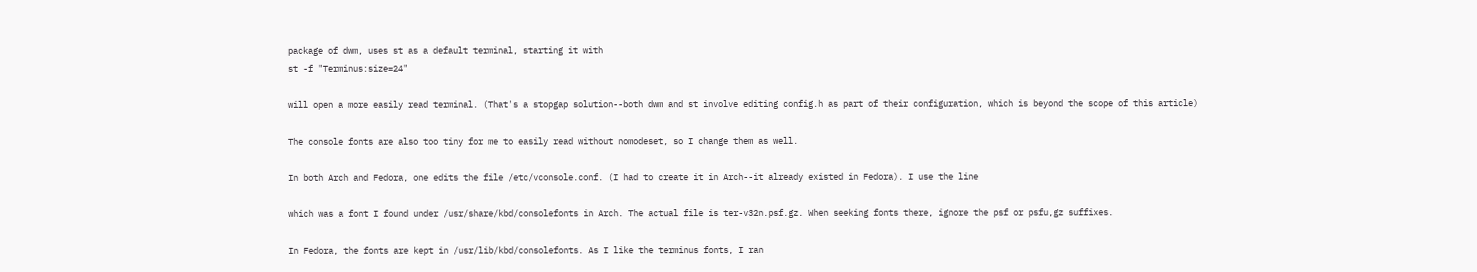package of dwm, uses st as a default terminal, starting it with
st -f "Terminus:size=24"

will open a more easily read terminal. (That's a stopgap solution--both dwm and st involve editing config.h as part of their configuration, which is beyond the scope of this article)

The console fonts are also too tiny for me to easily read without nomodeset, so I change them as well.

In both Arch and Fedora, one edits the file /etc/vconsole.conf. (I had to create it in Arch--it already existed in Fedora). I use the line

which was a font I found under /usr/share/kbd/consolefonts in Arch. The actual file is ter-v32n.psf.gz. When seeking fonts there, ignore the psf or psfu,gz suffixes.

In Fedora, the fonts are kept in /usr/lib/kbd/consolefonts. As I like the terminus fonts, I ran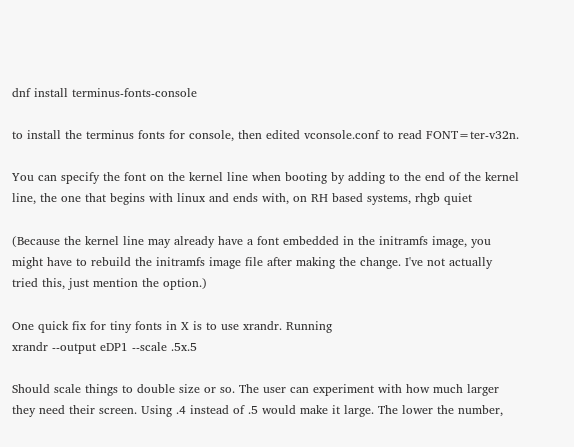dnf install terminus-fonts-console

to install the terminus fonts for console, then edited vconsole.conf to read FONT=ter-v32n.

You can specify the font on the kernel line when booting by adding to the end of the kernel line, the one that begins with linux and ends with, on RH based systems, rhgb quiet

(Because the kernel line may already have a font embedded in the initramfs image, you might have to rebuild the initramfs image file after making the change. I've not actually tried this, just mention the option.)

One quick fix for tiny fonts in X is to use xrandr. Running
xrandr --output eDP1 --scale .5x.5

Should scale things to double size or so. The user can experiment with how much larger they need their screen. Using .4 instead of .5 would make it large. The lower the number,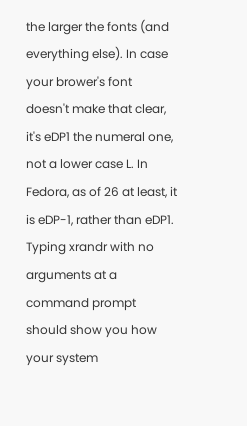the larger the fonts (and everything else). In case your brower's font doesn't make that clear, it's eDP1 the numeral one, not a lower case L. In Fedora, as of 26 at least, it is eDP-1, rather than eDP1. Typing xrandr with no arguments at a command prompt should show you how your system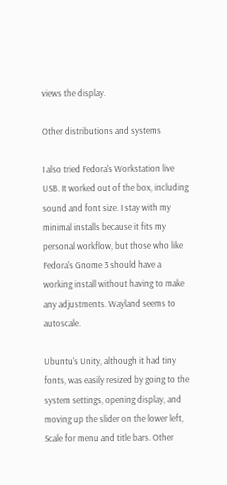views the display.

Other distributions and systems

I also tried Fedora's Workstation live USB. It worked out of the box, including sound and font size. I stay with my minimal installs because it fits my personal workflow, but those who like Fedora's Gnome 3 should have a working install without having to make any adjustments. Wayland seems to autoscale.

Ubuntu's Unity, although it had tiny fonts, was easily resized by going to the system settings, opening display, and moving up the slider on the lower left, Scale for menu and title bars. Other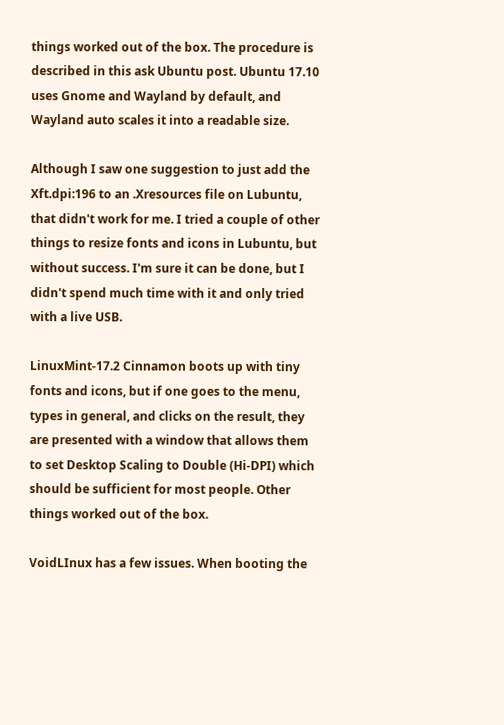things worked out of the box. The procedure is described in this ask Ubuntu post. Ubuntu 17.10 uses Gnome and Wayland by default, and Wayland auto scales it into a readable size.

Although I saw one suggestion to just add the Xft.dpi:196 to an .Xresources file on Lubuntu, that didn't work for me. I tried a couple of other things to resize fonts and icons in Lubuntu, but without success. I'm sure it can be done, but I didn't spend much time with it and only tried with a live USB.

LinuxMint-17.2 Cinnamon boots up with tiny fonts and icons, but if one goes to the menu, types in general, and clicks on the result, they are presented with a window that allows them to set Desktop Scaling to Double (Hi-DPI) which should be sufficient for most people. Other things worked out of the box.

VoidLInux has a few issues. When booting the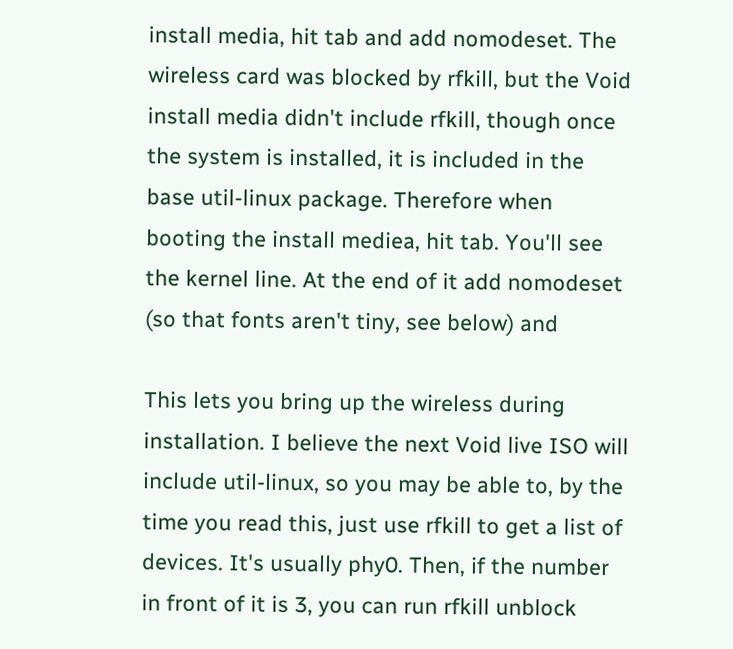install media, hit tab and add nomodeset. The wireless card was blocked by rfkill, but the Void install media didn't include rfkill, though once the system is installed, it is included in the base util-linux package. Therefore when booting the install mediea, hit tab. You'll see the kernel line. At the end of it add nomodeset (so that fonts aren't tiny, see below) and

This lets you bring up the wireless during installation. I believe the next Void live ISO will include util-linux, so you may be able to, by the time you read this, just use rfkill to get a list of devices. It's usually phy0. Then, if the number in front of it is 3, you can run rfkill unblock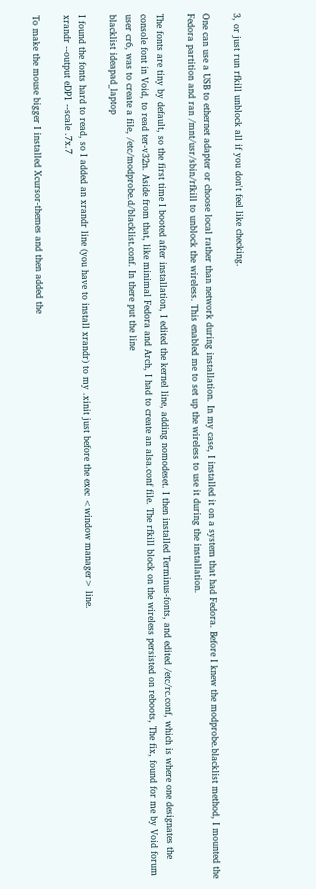3, or just run rfkill unblock all if you don't feel like checking.

One can use a USB to ethernet adapter or choose local rather than network during installation. In my case, I installed it on a system that had Fedora. Before I knew the modprobe.blacklist method, I mounted the Fedora partition and ran /mnt/usr/sbin/rfkill to unblock the wireless. This enabled me to set up the wireless to use it during the installation.

The fonts are tiny by default, so the first time I booted after installation, I edited the kernel line, adding nomodeset. I then installed Terminus-fonts, and edited /etc/rc.conf, which is where one designates the console font in Void, to read ter-v32n. Aside from that, like minimal Fedora and Arch, I had to create an alsa.conf file. The rfkill block on the wireless persisted on reboots, The fix, found for me by Void forum user cr6, was to create a file, /etc/modprobe.d/blacklist.conf. In there put the line
blacklist ideapad_laptop

I found the fonts hard to read, so I added an xrandr line (you have to install xrandr) to my .xinit just before the exec <window manager> line.
xrandr --output eDP1 --scale .7x.7

To make the mouse bigger I installed Xcursor-themes and then added the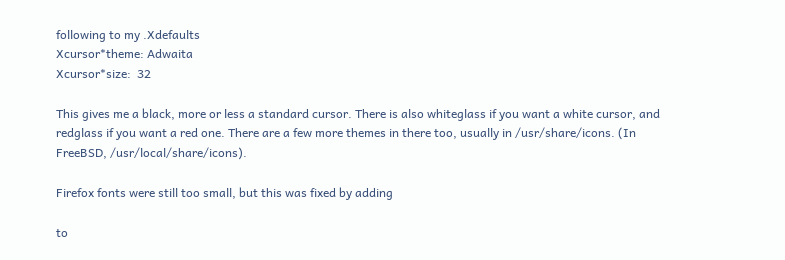following to my .Xdefaults
Xcursor*theme: Adwaita
Xcursor*size:  32

This gives me a black, more or less a standard cursor. There is also whiteglass if you want a white cursor, and redglass if you want a red one. There are a few more themes in there too, usually in /usr/share/icons. (In FreeBSD, /usr/local/share/icons).

Firefox fonts were still too small, but this was fixed by adding

to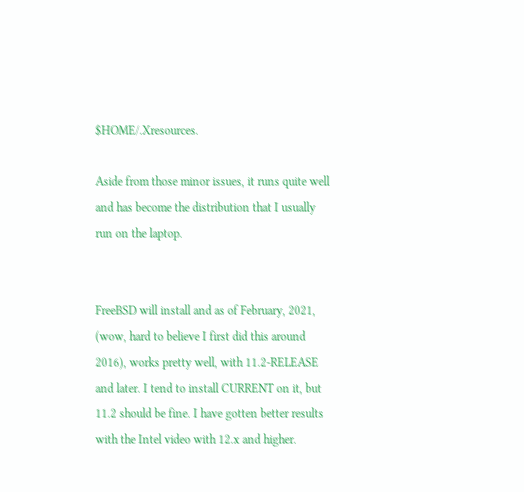$HOME/.Xresources.

Aside from those minor issues, it runs quite well and has become the distribution that I usually run on the laptop.


FreeBSD will install and as of February, 2021, (wow, hard to believe I first did this around 2016), works pretty well, with 11.2-RELEASE and later. I tend to install CURRENT on it, but 11.2 should be fine. I have gotten better results with the Intel video with 12.x and higher.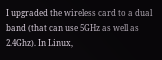I upgraded the wireless card to a dual band (that can use 5GHz as well as 2.4Ghz). In Linux,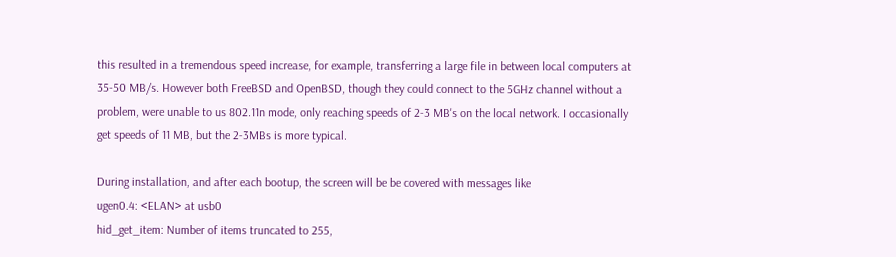this resulted in a tremendous speed increase, for example, transferring a large file in between local computers at 35-50 MB/s. However both FreeBSD and OpenBSD, though they could connect to the 5GHz channel without a problem, were unable to us 802.11n mode, only reaching speeds of 2-3 MB's on the local network. I occasionally get speeds of 11 MB, but the 2-3MBs is more typical.

During installation, and after each bootup, the screen will be be covered with messages like
ugen0.4: <ELAN> at usb0
hid_get_item: Number of items truncated to 255,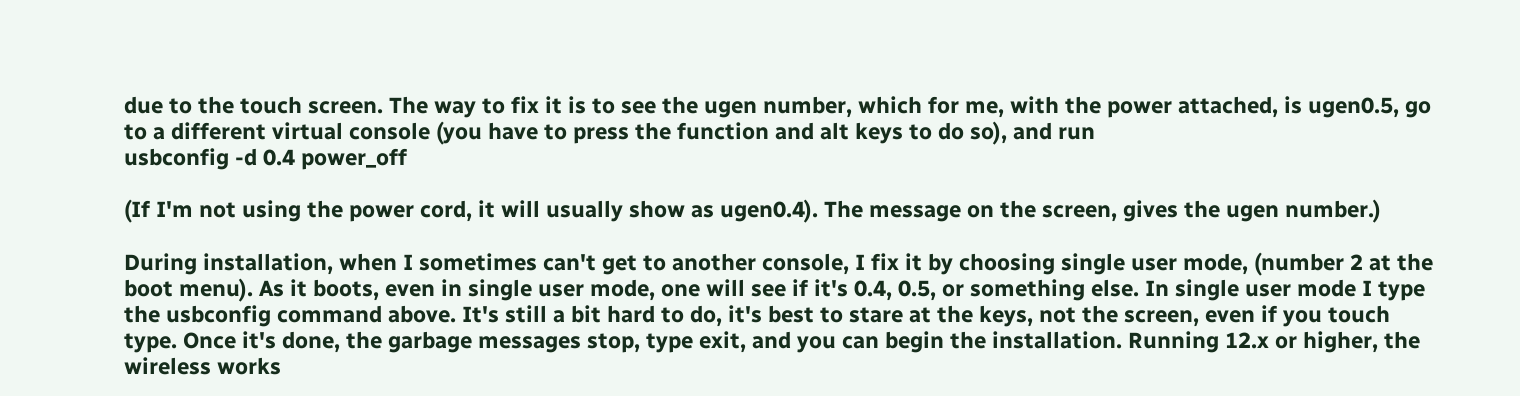due to the touch screen. The way to fix it is to see the ugen number, which for me, with the power attached, is ugen0.5, go to a different virtual console (you have to press the function and alt keys to do so), and run
usbconfig -d 0.4 power_off

(If I'm not using the power cord, it will usually show as ugen0.4). The message on the screen, gives the ugen number.)

During installation, when I sometimes can't get to another console, I fix it by choosing single user mode, (number 2 at the boot menu). As it boots, even in single user mode, one will see if it's 0.4, 0.5, or something else. In single user mode I type the usbconfig command above. It's still a bit hard to do, it's best to stare at the keys, not the screen, even if you touch type. Once it's done, the garbage messages stop, type exit, and you can begin the installation. Running 12.x or higher, the wireless works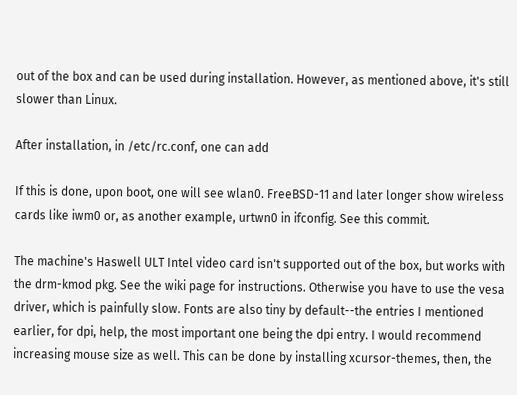out of the box and can be used during installation. However, as mentioned above, it's still slower than Linux.

After installation, in /etc/rc.conf, one can add

If this is done, upon boot, one will see wlan0. FreeBSD-11 and later longer show wireless cards like iwm0 or, as another example, urtwn0 in ifconfig. See this commit.

The machine's Haswell ULT Intel video card isn't supported out of the box, but works with the drm-kmod pkg. See the wiki page for instructions. Otherwise you have to use the vesa driver, which is painfully slow. Fonts are also tiny by default--the entries I mentioned earlier, for dpi, help, the most important one being the dpi entry. I would recommend increasing mouse size as well. This can be done by installing xcursor-themes, then, the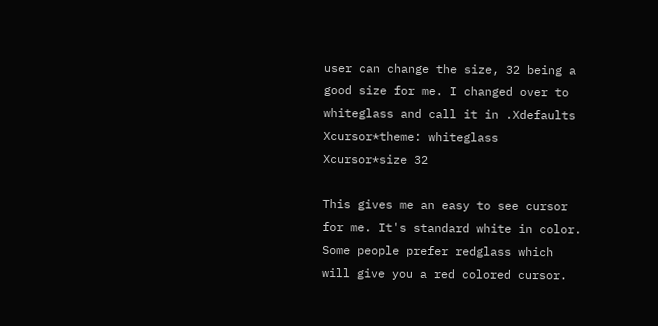user can change the size, 32 being a good size for me. I changed over to whiteglass and call it in .Xdefaults
Xcursor*theme: whiteglass
Xcursor*size 32

This gives me an easy to see cursor for me. It's standard white in color. Some people prefer redglass which will give you a red colored cursor.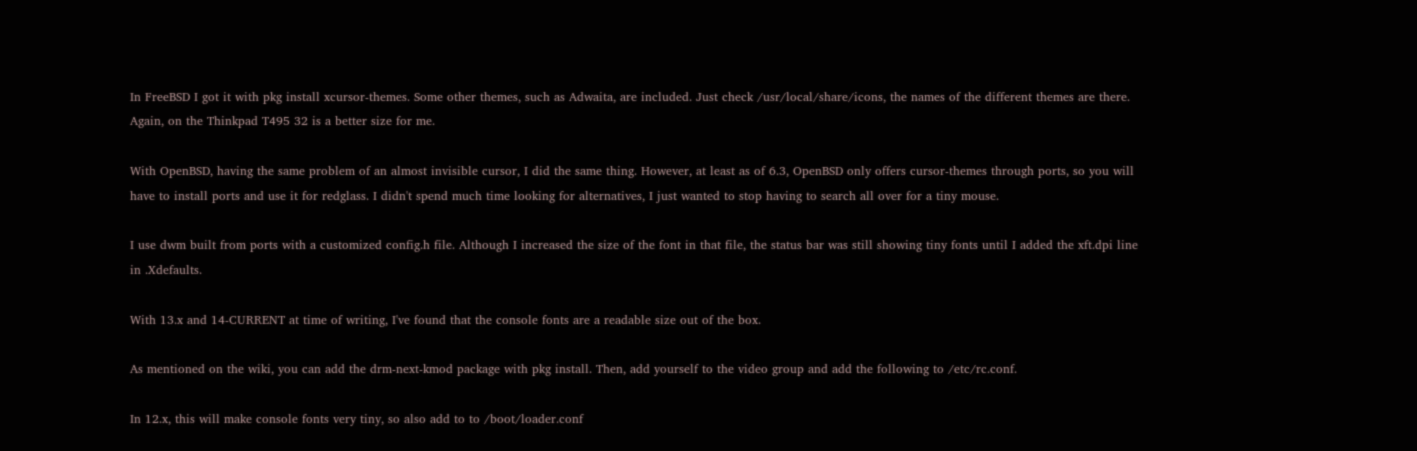In FreeBSD I got it with pkg install xcursor-themes. Some other themes, such as Adwaita, are included. Just check /usr/local/share/icons, the names of the different themes are there. Again, on the Thinkpad T495 32 is a better size for me.

With OpenBSD, having the same problem of an almost invisible cursor, I did the same thing. However, at least as of 6.3, OpenBSD only offers cursor-themes through ports, so you will have to install ports and use it for redglass. I didn't spend much time looking for alternatives, I just wanted to stop having to search all over for a tiny mouse.

I use dwm built from ports with a customized config.h file. Although I increased the size of the font in that file, the status bar was still showing tiny fonts until I added the xft.dpi line in .Xdefaults.

With 13.x and 14-CURRENT at time of writing, I've found that the console fonts are a readable size out of the box.

As mentioned on the wiki, you can add the drm-next-kmod package with pkg install. Then, add yourself to the video group and add the following to /etc/rc.conf.

In 12.x, this will make console fonts very tiny, so also add to to /boot/loader.conf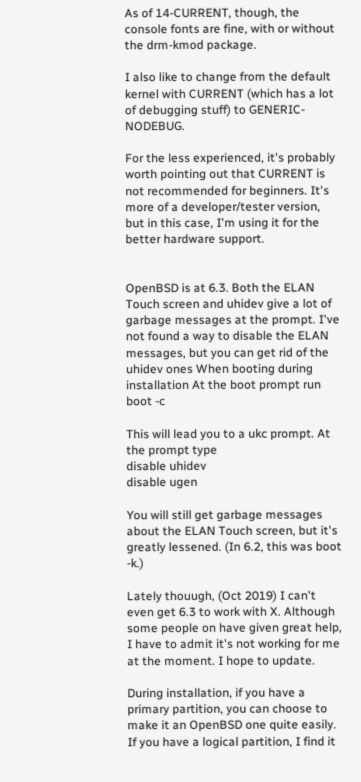As of 14-CURRENT, though, the console fonts are fine, with or without the drm-kmod package.

I also like to change from the default kernel with CURRENT (which has a lot of debugging stuff) to GENERIC-NODEBUG.

For the less experienced, it's probably worth pointing out that CURRENT is not recommended for beginners. It's more of a developer/tester version, but in this case, I'm using it for the better hardware support.


OpenBSD is at 6.3. Both the ELAN Touch screen and uhidev give a lot of garbage messages at the prompt. I've not found a way to disable the ELAN messages, but you can get rid of the uhidev ones When booting during installation At the boot prompt run
boot -c

This will lead you to a ukc prompt. At the prompt type
disable uhidev
disable ugen

You will still get garbage messages about the ELAN Touch screen, but it's greatly lessened. (In 6.2, this was boot -k.)

Lately thouugh, (Oct 2019) I can't even get 6.3 to work with X. Although some people on have given great help, I have to admit it's not working for me at the moment. I hope to update.

During installation, if you have a primary partition, you can choose to make it an OpenBSD one quite easily. If you have a logical partition, I find it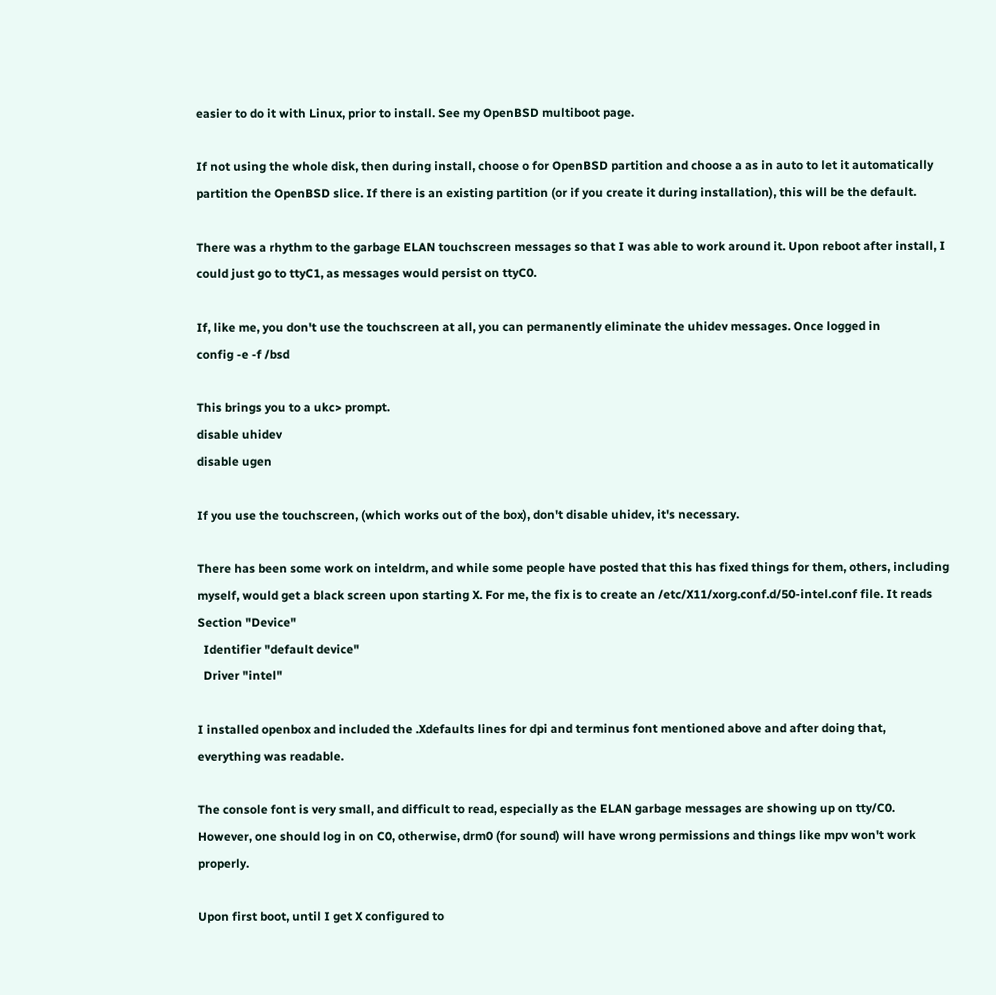easier to do it with Linux, prior to install. See my OpenBSD multiboot page.

If not using the whole disk, then during install, choose o for OpenBSD partition and choose a as in auto to let it automatically partition the OpenBSD slice. If there is an existing partition (or if you create it during installation), this will be the default.

There was a rhythm to the garbage ELAN touchscreen messages so that I was able to work around it. Upon reboot after install, I could just go to ttyC1, as messages would persist on ttyC0.

If, like me, you don't use the touchscreen at all, you can permanently eliminate the uhidev messages. Once logged in
config -e -f /bsd

This brings you to a ukc> prompt.
disable uhidev
disable ugen

If you use the touchscreen, (which works out of the box), don't disable uhidev, it's necessary.

There has been some work on inteldrm, and while some people have posted that this has fixed things for them, others, including myself, would get a black screen upon starting X. For me, the fix is to create an /etc/X11/xorg.conf.d/50-intel.conf file. It reads
Section "Device"
  Identifier "default device"
  Driver "intel"

I installed openbox and included the .Xdefaults lines for dpi and terminus font mentioned above and after doing that, everything was readable.

The console font is very small, and difficult to read, especially as the ELAN garbage messages are showing up on tty/C0. However, one should log in on C0, otherwise, drm0 (for sound) will have wrong permissions and things like mpv won't work properly.

Upon first boot, until I get X configured to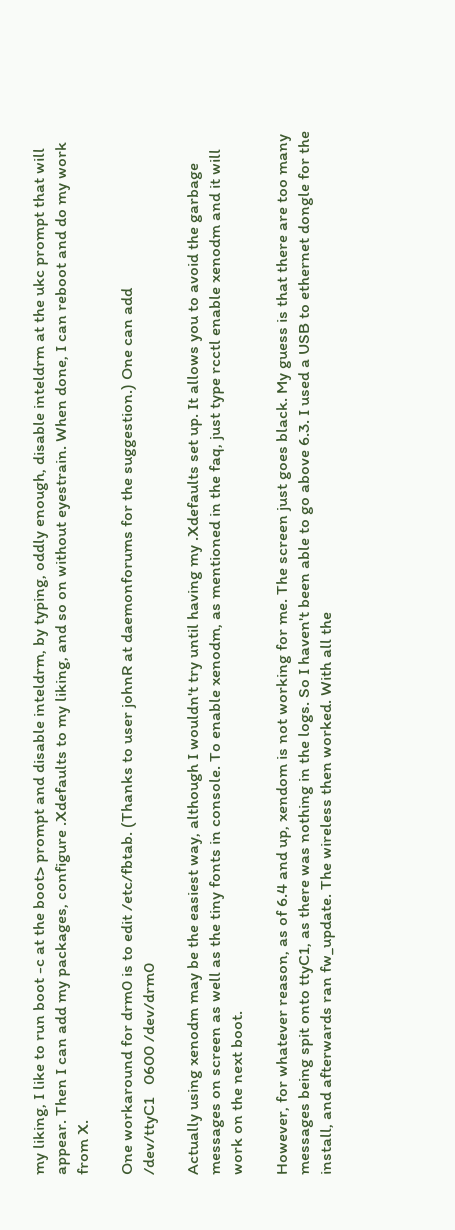my liking, I like to run boot -c at the boot> prompt and disable inteldrm, by typing, oddly enough, disable inteldrm at the ukc prompt that will appear. Then I can add my packages, configure .Xdefaults to my liking, and so on without eyestrain. When done, I can reboot and do my work from X.

One workaround for drm0 is to edit /etc/fbtab. (Thanks to user johnR at daemonforums for the suggestion.) One can add
/dev/ttyC1   0600 /dev/drm0

Actually using xenodm may be the easiest way, although I wouldn't try until having my .Xdefaults set up. It allows you to avoid the garbage messages on screen as well as the tiny fonts in console. To enable xenodm, as mentioned in the faq, just type rcctl enable xenodm and it will work on the next boot.

However, for whatever reason, as of 6.4 and up, xendom is not working for me. The screen just goes black. My guess is that there are too many messages being spit onto ttyC1, as there was nothing in the logs. So I haven't been able to go above 6.3. I used a USB to ethernet dongle for the install, and afterwards ran fw_update. The wireless then worked. With all the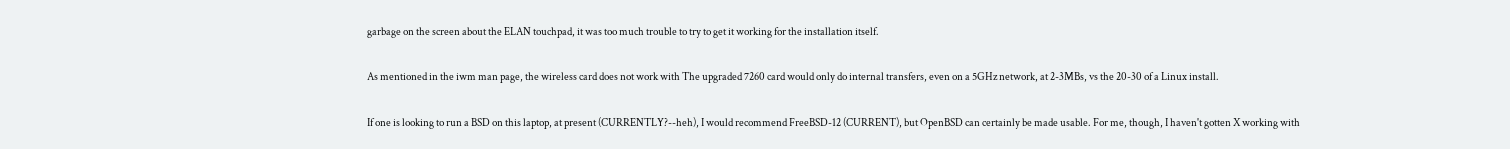garbage on the screen about the ELAN touchpad, it was too much trouble to try to get it working for the installation itself.

As mentioned in the iwm man page, the wireless card does not work with The upgraded 7260 card would only do internal transfers, even on a 5GHz network, at 2-3MBs, vs the 20-30 of a Linux install.

If one is looking to run a BSD on this laptop, at present (CURRENTLY?--heh), I would recommend FreeBSD-12 (CURRENT), but OpenBSD can certainly be made usable. For me, though, I haven't gotten X working with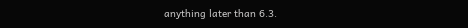anything later than 6.3.